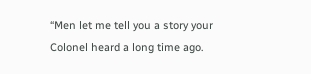“Men let me tell you a story your Colonel heard a long time ago.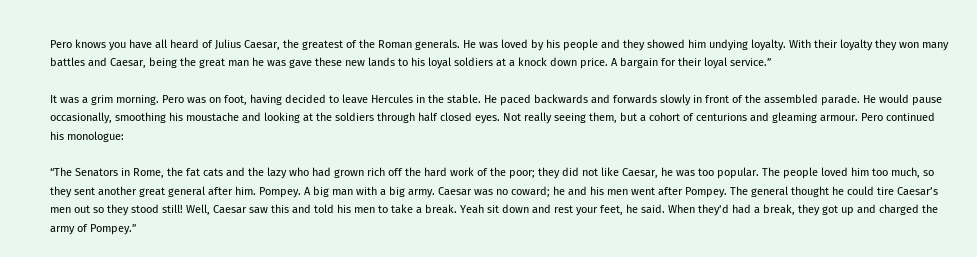Pero knows you have all heard of Julius Caesar, the greatest of the Roman generals. He was loved by his people and they showed him undying loyalty. With their loyalty they won many battles and Caesar, being the great man he was gave these new lands to his loyal soldiers at a knock down price. A bargain for their loyal service.”

It was a grim morning. Pero was on foot, having decided to leave Hercules in the stable. He paced backwards and forwards slowly in front of the assembled parade. He would pause occasionally, smoothing his moustache and looking at the soldiers through half closed eyes. Not really seeing them, but a cohort of centurions and gleaming armour. Pero continued his monologue:

“The Senators in Rome, the fat cats and the lazy who had grown rich off the hard work of the poor; they did not like Caesar, he was too popular. The people loved him too much, so they sent another great general after him. Pompey. A big man with a big army. Caesar was no coward; he and his men went after Pompey. The general thought he could tire Caesar’s men out so they stood still! Well, Caesar saw this and told his men to take a break. Yeah sit down and rest your feet, he said. When they’d had a break, they got up and charged the army of Pompey.”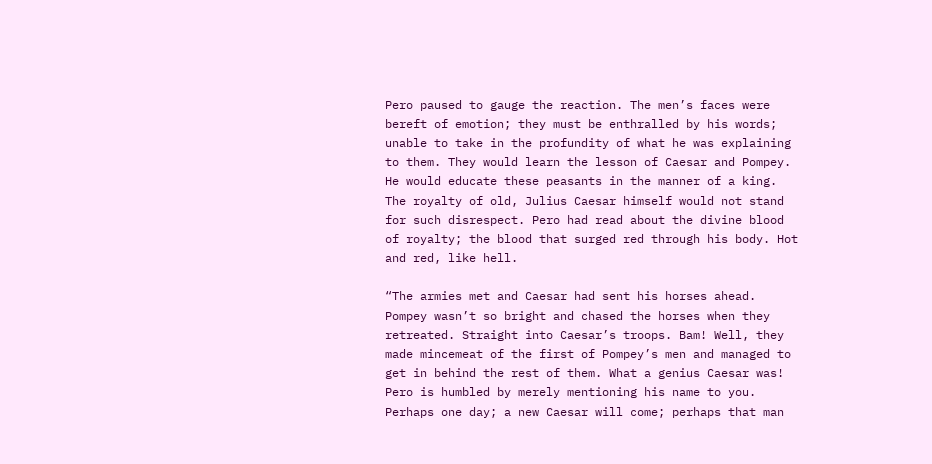Pero paused to gauge the reaction. The men’s faces were bereft of emotion; they must be enthralled by his words; unable to take in the profundity of what he was explaining to them. They would learn the lesson of Caesar and Pompey. He would educate these peasants in the manner of a king. The royalty of old, Julius Caesar himself would not stand for such disrespect. Pero had read about the divine blood of royalty; the blood that surged red through his body. Hot and red, like hell.

“The armies met and Caesar had sent his horses ahead. Pompey wasn’t so bright and chased the horses when they retreated. Straight into Caesar’s troops. Bam! Well, they made mincemeat of the first of Pompey’s men and managed to get in behind the rest of them. What a genius Caesar was! Pero is humbled by merely mentioning his name to you. Perhaps one day; a new Caesar will come; perhaps that man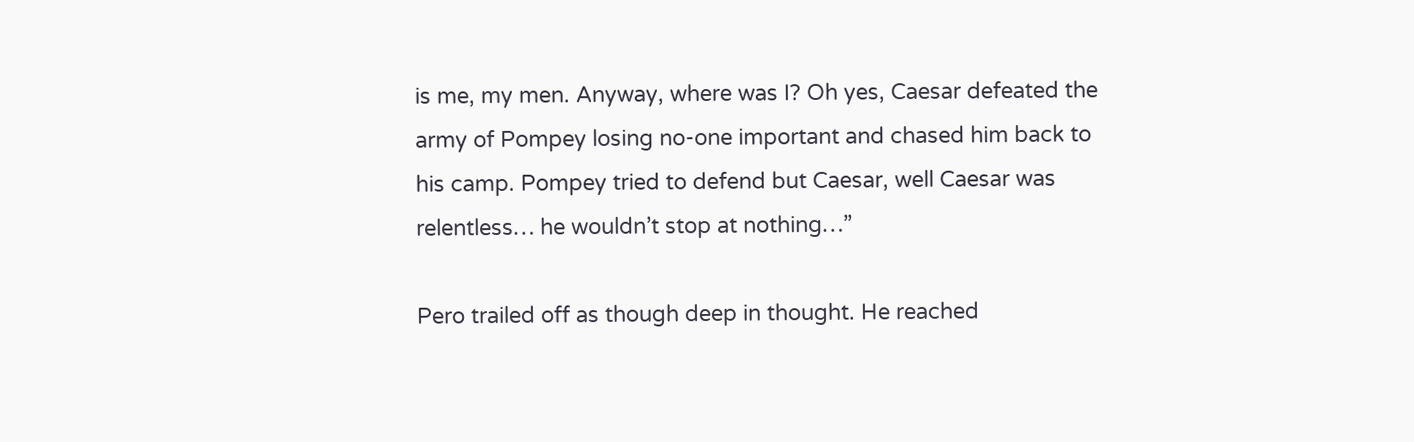is me, my men. Anyway, where was I? Oh yes, Caesar defeated the army of Pompey losing no-one important and chased him back to his camp. Pompey tried to defend but Caesar, well Caesar was relentless… he wouldn’t stop at nothing…”

Pero trailed off as though deep in thought. He reached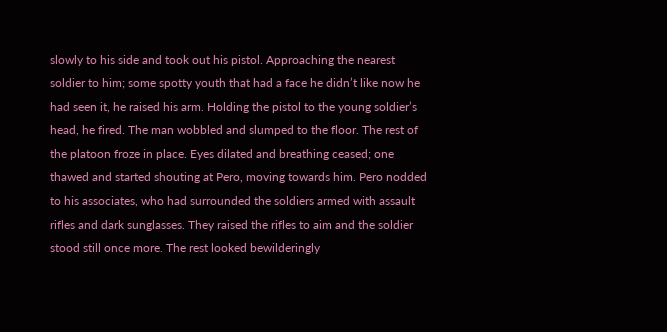slowly to his side and took out his pistol. Approaching the nearest soldier to him; some spotty youth that had a face he didn’t like now he had seen it, he raised his arm. Holding the pistol to the young soldier’s head, he fired. The man wobbled and slumped to the floor. The rest of the platoon froze in place. Eyes dilated and breathing ceased; one thawed and started shouting at Pero, moving towards him. Pero nodded to his associates, who had surrounded the soldiers armed with assault rifles and dark sunglasses. They raised the rifles to aim and the soldier stood still once more. The rest looked bewilderingly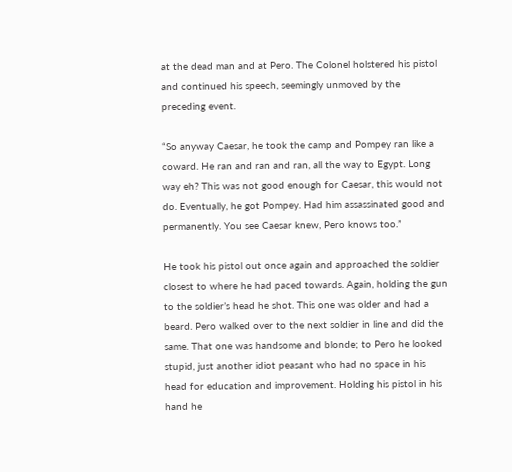at the dead man and at Pero. The Colonel holstered his pistol and continued his speech, seemingly unmoved by the preceding event.

“So anyway Caesar, he took the camp and Pompey ran like a coward. He ran and ran and ran, all the way to Egypt. Long way eh? This was not good enough for Caesar, this would not do. Eventually, he got Pompey. Had him assassinated good and permanently. You see Caesar knew, Pero knows too.”

He took his pistol out once again and approached the soldier closest to where he had paced towards. Again, holding the gun to the soldier’s head he shot. This one was older and had a beard. Pero walked over to the next soldier in line and did the same. That one was handsome and blonde; to Pero he looked stupid, just another idiot peasant who had no space in his head for education and improvement. Holding his pistol in his hand he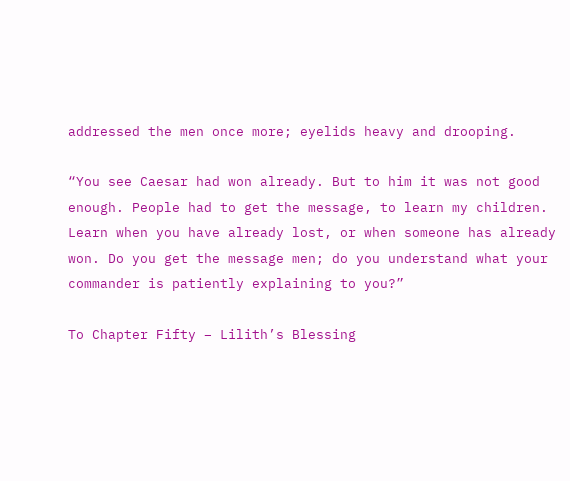addressed the men once more; eyelids heavy and drooping.

“You see Caesar had won already. But to him it was not good enough. People had to get the message, to learn my children. Learn when you have already lost, or when someone has already won. Do you get the message men; do you understand what your commander is patiently explaining to you?”

To Chapter Fifty – Lilith’s Blessing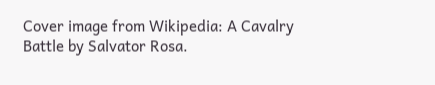Cover image from Wikipedia: A Cavalry Battle by Salvator Rosa.